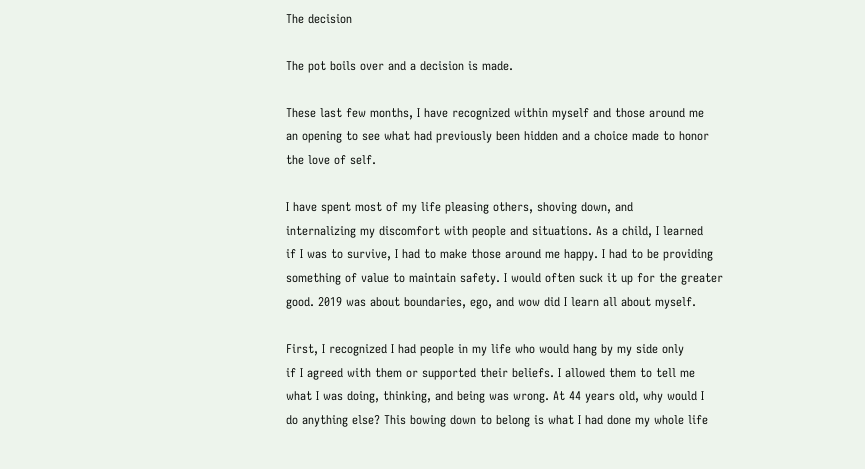The decision

The pot boils over and a decision is made.

These last few months, I have recognized within myself and those around me
an opening to see what had previously been hidden and a choice made to honor
the love of self.

I have spent most of my life pleasing others, shoving down, and
internalizing my discomfort with people and situations. As a child, I learned
if I was to survive, I had to make those around me happy. I had to be providing
something of value to maintain safety. I would often suck it up for the greater
good. 2019 was about boundaries, ego, and wow did I learn all about myself.

First, I recognized I had people in my life who would hang by my side only
if I agreed with them or supported their beliefs. I allowed them to tell me
what I was doing, thinking, and being was wrong. At 44 years old, why would I
do anything else? This bowing down to belong is what I had done my whole life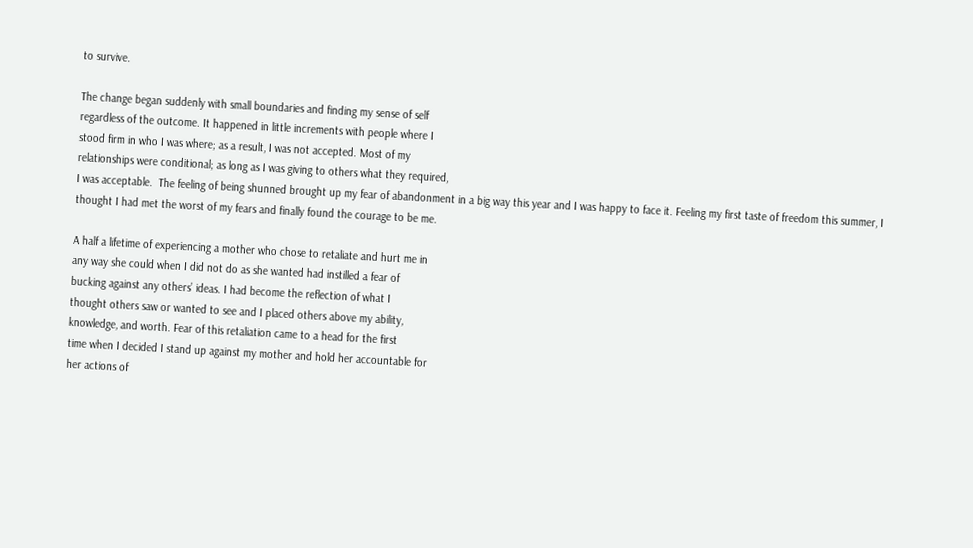to survive.

The change began suddenly with small boundaries and finding my sense of self
regardless of the outcome. It happened in little increments with people where I
stood firm in who I was where; as a result, I was not accepted. Most of my
relationships were conditional; as long as I was giving to others what they required,
I was acceptable.  The feeling of being shunned brought up my fear of abandonment in a big way this year and I was happy to face it. Feeling my first taste of freedom this summer, I thought I had met the worst of my fears and finally found the courage to be me.

A half a lifetime of experiencing a mother who chose to retaliate and hurt me in
any way she could when I did not do as she wanted had instilled a fear of
bucking against any others’ ideas. I had become the reflection of what I
thought others saw or wanted to see and I placed others above my ability,
knowledge, and worth. Fear of this retaliation came to a head for the first
time when I decided I stand up against my mother and hold her accountable for
her actions of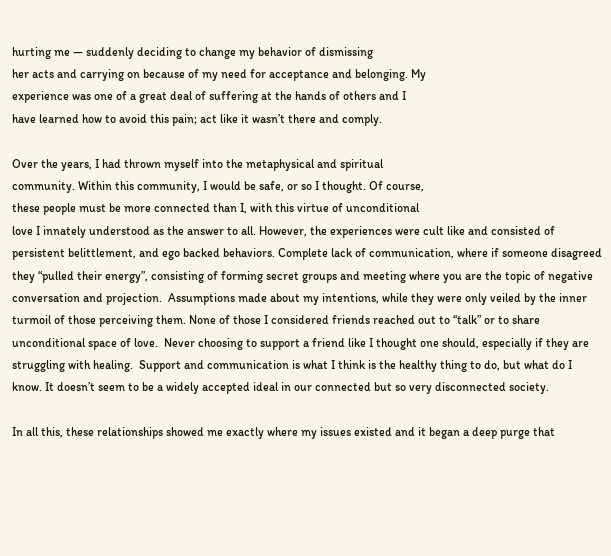hurting me — suddenly deciding to change my behavior of dismissing
her acts and carrying on because of my need for acceptance and belonging. My
experience was one of a great deal of suffering at the hands of others and I
have learned how to avoid this pain; act like it wasn’t there and comply.

Over the years, I had thrown myself into the metaphysical and spiritual
community. Within this community, I would be safe, or so I thought. Of course,
these people must be more connected than I, with this virtue of unconditional
love I innately understood as the answer to all. However, the experiences were cult like and consisted of persistent belittlement, and ego backed behaviors. Complete lack of communication, where if someone disagreed they “pulled their energy”, consisting of forming secret groups and meeting where you are the topic of negative conversation and projection.  Assumptions made about my intentions, while they were only veiled by the inner turmoil of those perceiving them. None of those I considered friends reached out to “talk” or to share unconditional space of love.  Never choosing to support a friend like I thought one should, especially if they are struggling with healing.  Support and communication is what I think is the healthy thing to do, but what do I know. It doesn’t seem to be a widely accepted ideal in our connected but so very disconnected society.

In all this, these relationships showed me exactly where my issues existed and it began a deep purge that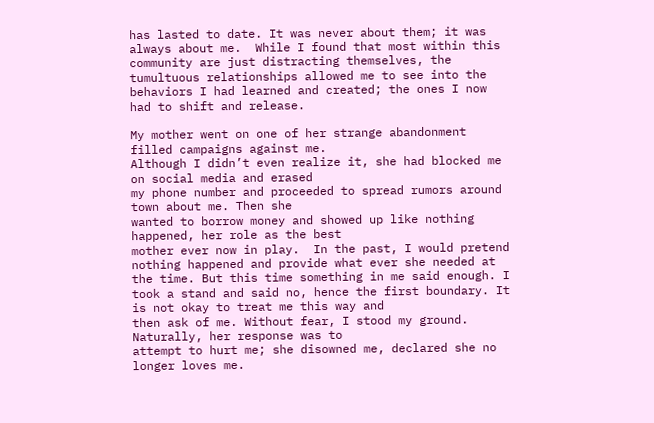has lasted to date. It was never about them; it was always about me.  While I found that most within this community are just distracting themselves, the tumultuous relationships allowed me to see into the behaviors I had learned and created; the ones I now had to shift and release.

My mother went on one of her strange abandonment filled campaigns against me.
Although I didn’t even realize it, she had blocked me on social media and erased
my phone number and proceeded to spread rumors around town about me. Then she
wanted to borrow money and showed up like nothing happened, her role as the best
mother ever now in play.  In the past, I would pretend nothing happened and provide what ever she needed at the time. But this time something in me said enough. I took a stand and said no, hence the first boundary. It is not okay to treat me this way and
then ask of me. Without fear, I stood my ground. Naturally, her response was to
attempt to hurt me; she disowned me, declared she no longer loves me.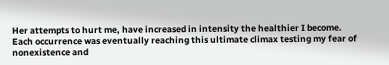Her attempts to hurt me, have increased in intensity the healthier I become.  Each occurrence was eventually reaching this ultimate climax testing my fear of nonexistence and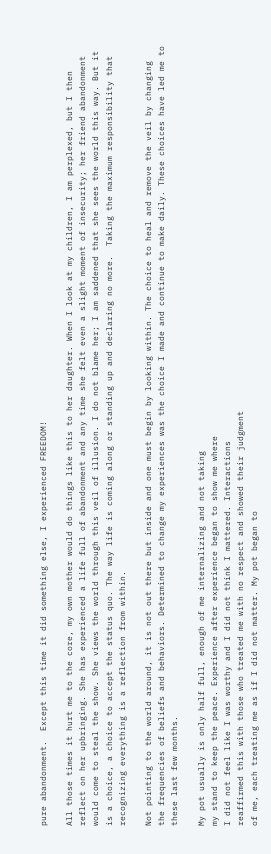pure abandonment.  Except this time it did something else, I experienced FREEDOM!

All those times it hurt me to the core, my own mother would do things like this to her daughter. When I look at my children, I am perplexed, but I then reflect on her upbringing. She has experienced a life full of abandonment and any time she felt even a slight moment of insecurity; her friend abandonment would come to steal the show. She views the world through this veil of illusion. I do not blame her; I am saddened that she sees the world this way. But it is a choice, a choice to accept the status quo. The way life is coming along or standing up and declaring no more.  Taking the maximum responsibility that recognizing everything is a reflection from within.

Not pointing to the world around, it is not out there but inside and one must begin by looking within. The choice to heal and remove the veil by changing the frequencies of beliefs and behaviors. Determined to change my experiences was the choice I made and continue to make daily. These choices have led me to these last few months.

My pot usually is only half full, enough of me internalizing and not taking
my stand to keep the peace. Experience after experience began to show me where
I did not feel like I was worthy and I did not think I mattered. Interactions
reaffirmed this with those who treated me with no respect and showed their judgment
of me, each treating me as if I did not matter. My pot began to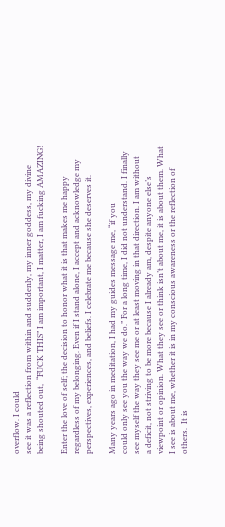overflow. I could
see it was a reflection from within and suddenly, my inner goddess, my divine
being shouted out,  “FUCK THIS” I am important, I matter, I am fucking AMAZING!

Enter the love of self; the decision to honor what it is that makes me happy
regardless of my belonging. Even if I stand alone, I accept and acknowledge my
perspectives, experiences, and beliefs. I celebrate me because she deserves it.

Many years ago in meditation, I had my guides message me, “if you
could only see you the way we do.” For a long time, I did not understand. I finally
see myself the way they see me or at least moving in that direction. I am without
a deficit, not striving to be more because I already am, despite anyone else’s
viewpoint or opinion. What they see or think isn’t about me, it is about them. What
I see is about me, whether it is in my conscious awareness or the reflection of
others.  It is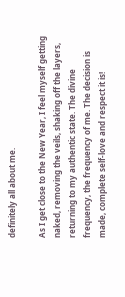definitely all about me.

As I get close to the New Year, I feel myself getting naked, removing the veils, shaking off the layers, returning to my authentic state. The divine frequency, the frequency of me. The decision is made, complete self-love and respect it is!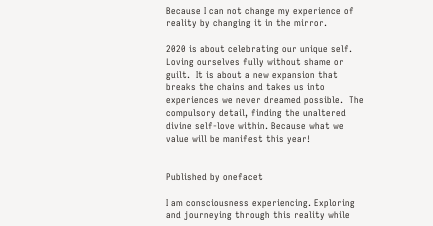Because I can not change my experience of reality by changing it in the mirror.

2020 is about celebrating our unique self.  Loving ourselves fully without shame or guilt.  It is about a new expansion that breaks the chains and takes us into experiences we never dreamed possible.  The compulsory detail, finding the unaltered
divine self-love within. Because what we value will be manifest this year!


Published by onefacet

I am consciousness experiencing. Exploring and journeying through this reality while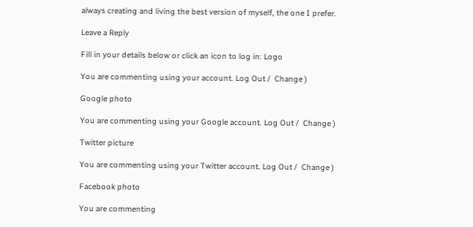always creating and living the best version of myself, the one I prefer.

Leave a Reply

Fill in your details below or click an icon to log in: Logo

You are commenting using your account. Log Out /  Change )

Google photo

You are commenting using your Google account. Log Out /  Change )

Twitter picture

You are commenting using your Twitter account. Log Out /  Change )

Facebook photo

You are commenting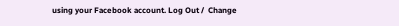using your Facebook account. Log Out /  Change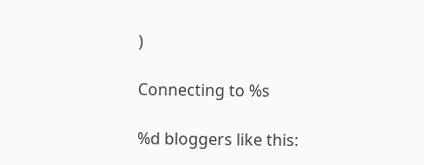)

Connecting to %s

%d bloggers like this: